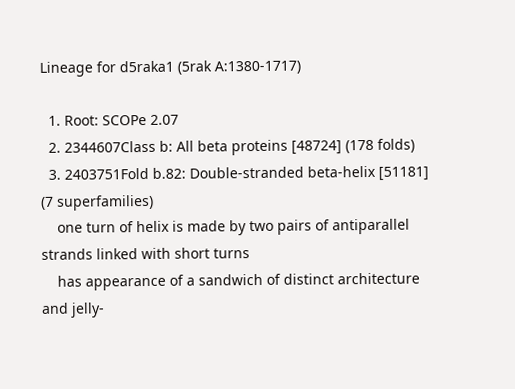Lineage for d5raka1 (5rak A:1380-1717)

  1. Root: SCOPe 2.07
  2. 2344607Class b: All beta proteins [48724] (178 folds)
  3. 2403751Fold b.82: Double-stranded beta-helix [51181] (7 superfamilies)
    one turn of helix is made by two pairs of antiparallel strands linked with short turns
    has appearance of a sandwich of distinct architecture and jelly-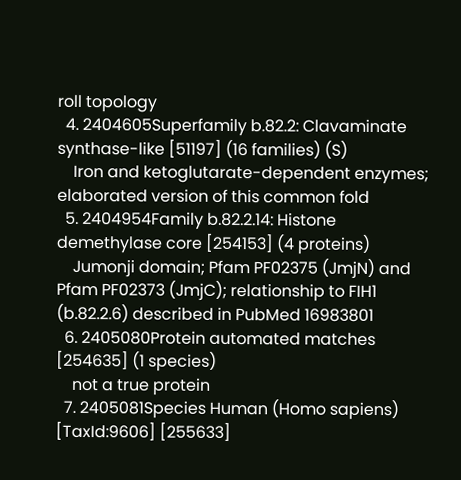roll topology
  4. 2404605Superfamily b.82.2: Clavaminate synthase-like [51197] (16 families) (S)
    Iron and ketoglutarate-dependent enzymes; elaborated version of this common fold
  5. 2404954Family b.82.2.14: Histone demethylase core [254153] (4 proteins)
    Jumonji domain; Pfam PF02375 (JmjN) and Pfam PF02373 (JmjC); relationship to FIH1 (b.82.2.6) described in PubMed 16983801
  6. 2405080Protein automated matches [254635] (1 species)
    not a true protein
  7. 2405081Species Human (Homo sapiens) [TaxId:9606] [255633]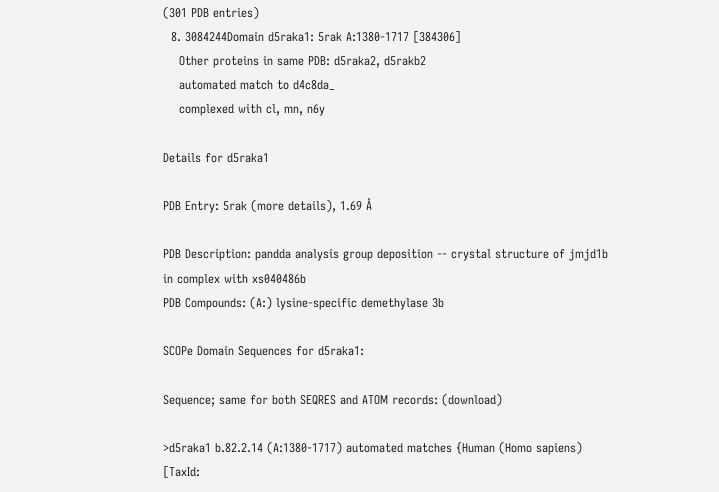(301 PDB entries)
  8. 3084244Domain d5raka1: 5rak A:1380-1717 [384306]
    Other proteins in same PDB: d5raka2, d5rakb2
    automated match to d4c8da_
    complexed with cl, mn, n6y

Details for d5raka1

PDB Entry: 5rak (more details), 1.69 Å

PDB Description: pandda analysis group deposition -- crystal structure of jmjd1b in complex with xs040486b
PDB Compounds: (A:) lysine-specific demethylase 3b

SCOPe Domain Sequences for d5raka1:

Sequence; same for both SEQRES and ATOM records: (download)

>d5raka1 b.82.2.14 (A:1380-1717) automated matches {Human (Homo sapiens) [TaxId: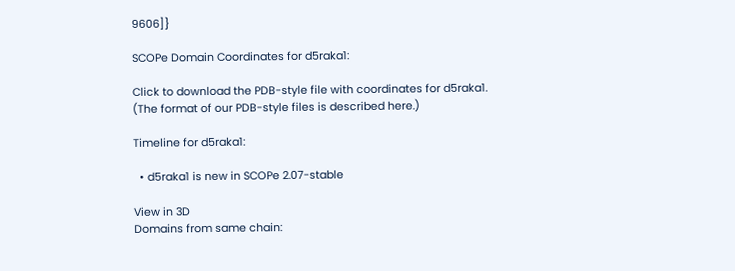9606]}

SCOPe Domain Coordinates for d5raka1:

Click to download the PDB-style file with coordinates for d5raka1.
(The format of our PDB-style files is described here.)

Timeline for d5raka1:

  • d5raka1 is new in SCOPe 2.07-stable

View in 3D
Domains from same chain: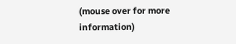(mouse over for more information)